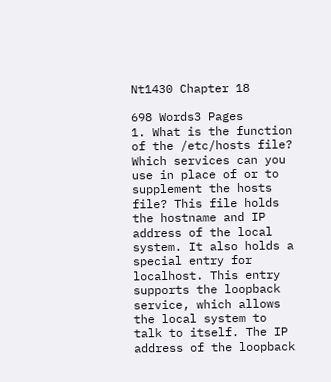Nt1430 Chapter 18

698 Words3 Pages
1. What is the function of the /etc/hosts file? Which services can you use in place of or to supplement the hosts file? This file holds the hostname and IP address of the local system. It also holds a special entry for localhost. This entry supports the loopback service, which allows the local system to talk to itself. The IP address of the loopback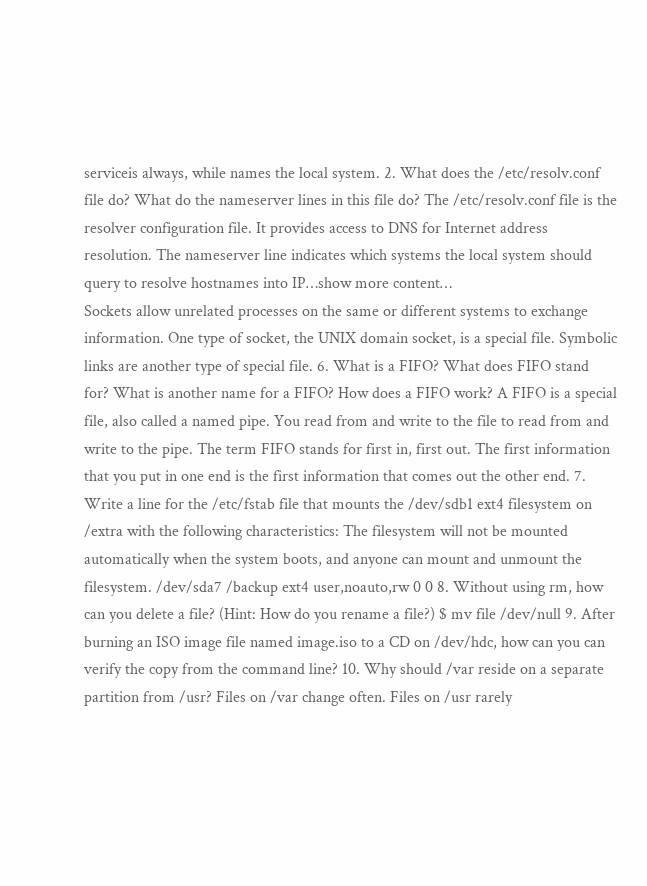serviceis always, while names the local system. 2. What does the /etc/resolv.conf file do? What do the nameserver lines in this file do? The /etc/resolv.conf file is the resolver configuration file. It provides access to DNS for Internet address resolution. The nameserver line indicates which systems the local system should query to resolve hostnames into IP…show more content…
Sockets allow unrelated processes on the same or different systems to exchange information. One type of socket, the UNIX domain socket, is a special file. Symbolic links are another type of special file. 6. What is a FIFO? What does FIFO stand for? What is another name for a FIFO? How does a FIFO work? A FIFO is a special file, also called a named pipe. You read from and write to the file to read from and write to the pipe. The term FIFO stands for first in, first out. The first information that you put in one end is the first information that comes out the other end. 7. Write a line for the /etc/fstab file that mounts the /dev/sdb1 ext4 filesystem on /extra with the following characteristics: The filesystem will not be mounted automatically when the system boots, and anyone can mount and unmount the filesystem. /dev/sda7 /backup ext4 user,noauto,rw 0 0 8. Without using rm, how can you delete a file? (Hint: How do you rename a file?) $ mv file /dev/null 9. After burning an ISO image file named image.iso to a CD on /dev/hdc, how can you can verify the copy from the command line? 10. Why should /var reside on a separate partition from /usr? Files on /var change often. Files on /usr rarely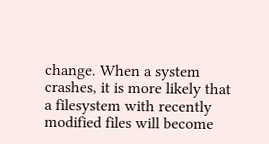change. When a system crashes, it is more likely that a filesystem with recently modified files will become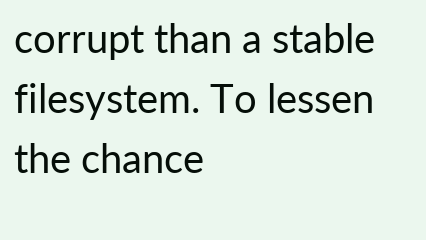corrupt than a stable filesystem. To lessen the chance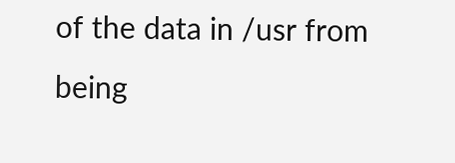of the data in /usr from being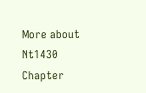More about Nt1430 Chapter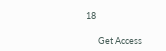18

      Get Access